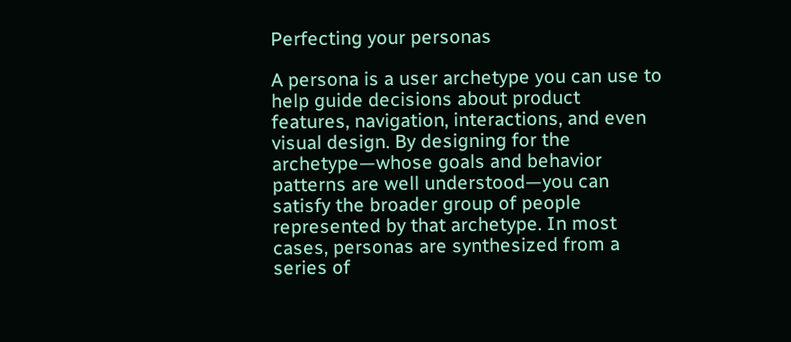Perfecting your personas

A persona is a user archetype you can use to help guide decisions about product features, navigation, interactions, and even visual design. By designing for the archetype—whose goals and behavior patterns are well understood—you can satisfy the broader group of people represented by that archetype. In most cases, personas are synthesized from a series of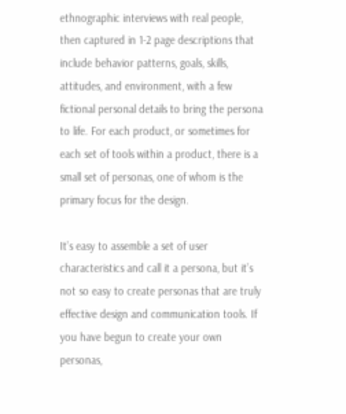ethnographic interviews with real people, then captured in 1-2 page descriptions that include behavior patterns, goals, skills, attitudes, and environment, with a few fictional personal details to bring the persona to life. For each product, or sometimes for each set of tools within a product, there is a small set of personas, one of whom is the primary focus for the design.

It’s easy to assemble a set of user characteristics and call it a persona, but it’s not so easy to create personas that are truly effective design and communication tools. If you have begun to create your own personas,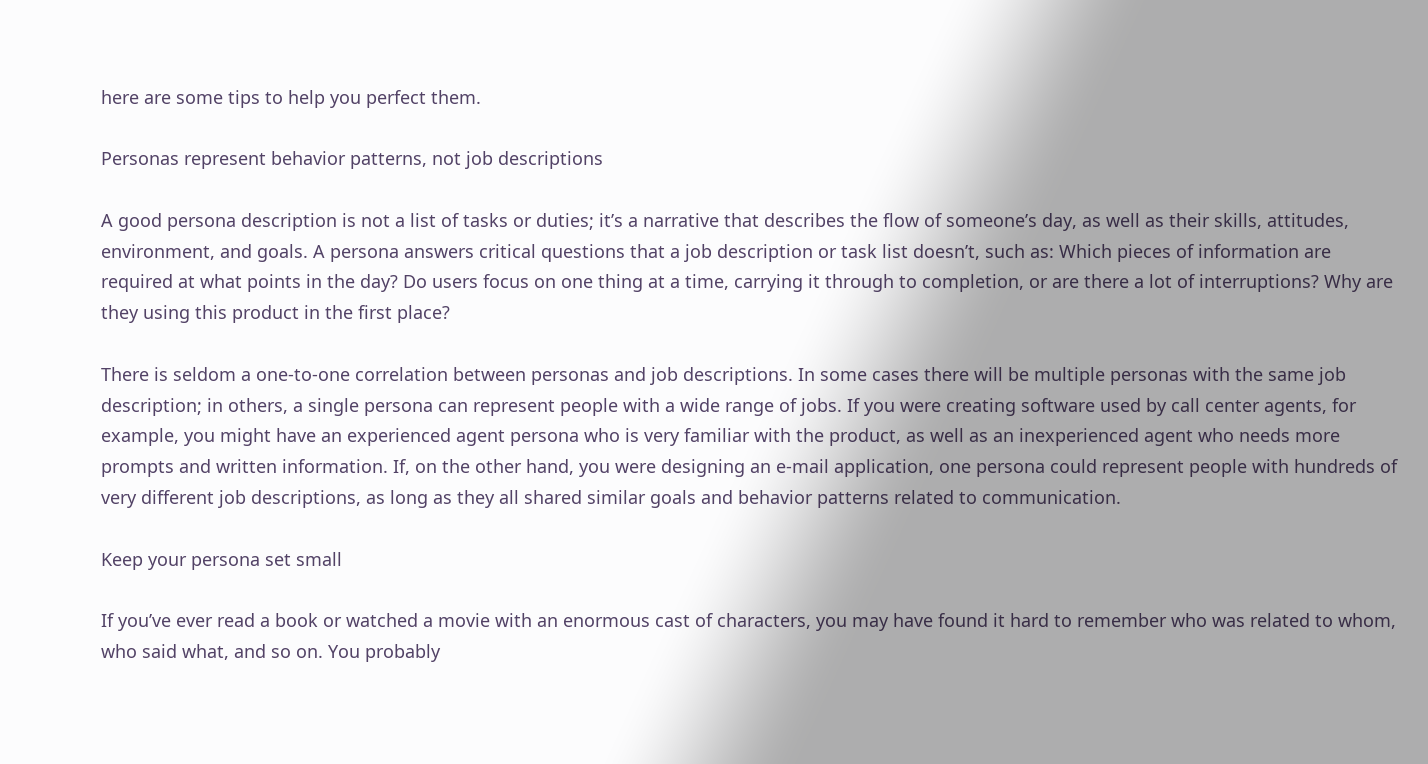here are some tips to help you perfect them.

Personas represent behavior patterns, not job descriptions

A good persona description is not a list of tasks or duties; it’s a narrative that describes the flow of someone’s day, as well as their skills, attitudes, environment, and goals. A persona answers critical questions that a job description or task list doesn’t, such as: Which pieces of information are required at what points in the day? Do users focus on one thing at a time, carrying it through to completion, or are there a lot of interruptions? Why are they using this product in the first place?

There is seldom a one-to-one correlation between personas and job descriptions. In some cases there will be multiple personas with the same job description; in others, a single persona can represent people with a wide range of jobs. If you were creating software used by call center agents, for example, you might have an experienced agent persona who is very familiar with the product, as well as an inexperienced agent who needs more prompts and written information. If, on the other hand, you were designing an e-mail application, one persona could represent people with hundreds of very different job descriptions, as long as they all shared similar goals and behavior patterns related to communication.

Keep your persona set small

If you’ve ever read a book or watched a movie with an enormous cast of characters, you may have found it hard to remember who was related to whom, who said what, and so on. You probably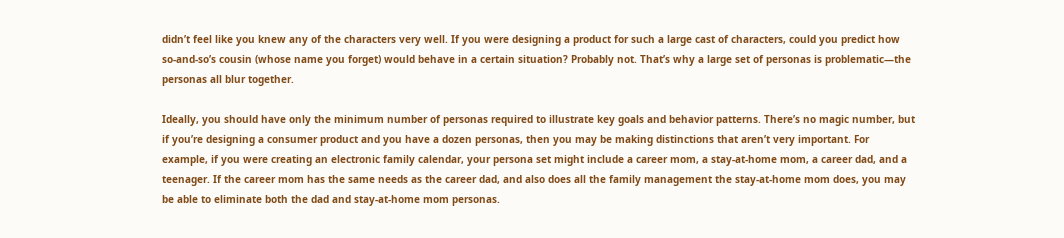didn’t feel like you knew any of the characters very well. If you were designing a product for such a large cast of characters, could you predict how so-and-so’s cousin (whose name you forget) would behave in a certain situation? Probably not. That’s why a large set of personas is problematic—the personas all blur together.

Ideally, you should have only the minimum number of personas required to illustrate key goals and behavior patterns. There’s no magic number, but if you’re designing a consumer product and you have a dozen personas, then you may be making distinctions that aren’t very important. For example, if you were creating an electronic family calendar, your persona set might include a career mom, a stay-at-home mom, a career dad, and a teenager. If the career mom has the same needs as the career dad, and also does all the family management the stay-at-home mom does, you may be able to eliminate both the dad and stay-at-home mom personas.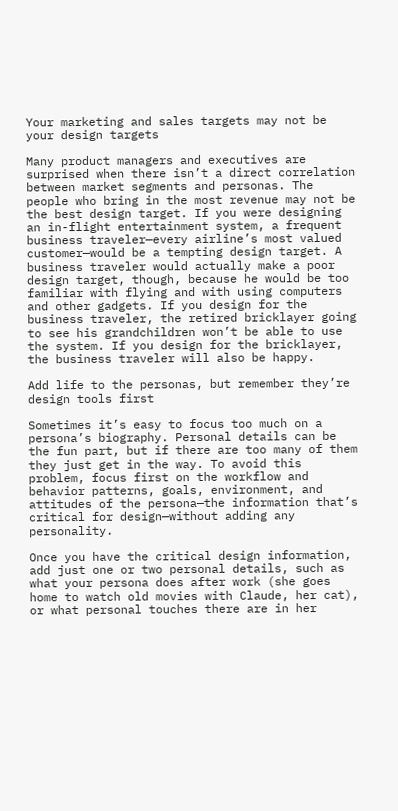Your marketing and sales targets may not be your design targets

Many product managers and executives are surprised when there isn’t a direct correlation between market segments and personas. The people who bring in the most revenue may not be the best design target. If you were designing an in-flight entertainment system, a frequent business traveler—every airline’s most valued customer—would be a tempting design target. A business traveler would actually make a poor design target, though, because he would be too familiar with flying and with using computers and other gadgets. If you design for the business traveler, the retired bricklayer going to see his grandchildren won’t be able to use the system. If you design for the bricklayer, the business traveler will also be happy.

Add life to the personas, but remember they’re design tools first

Sometimes it’s easy to focus too much on a persona’s biography. Personal details can be the fun part, but if there are too many of them they just get in the way. To avoid this problem, focus first on the workflow and behavior patterns, goals, environment, and attitudes of the persona—the information that’s critical for design—without adding any personality.

Once you have the critical design information, add just one or two personal details, such as what your persona does after work (she goes home to watch old movies with Claude, her cat), or what personal touches there are in her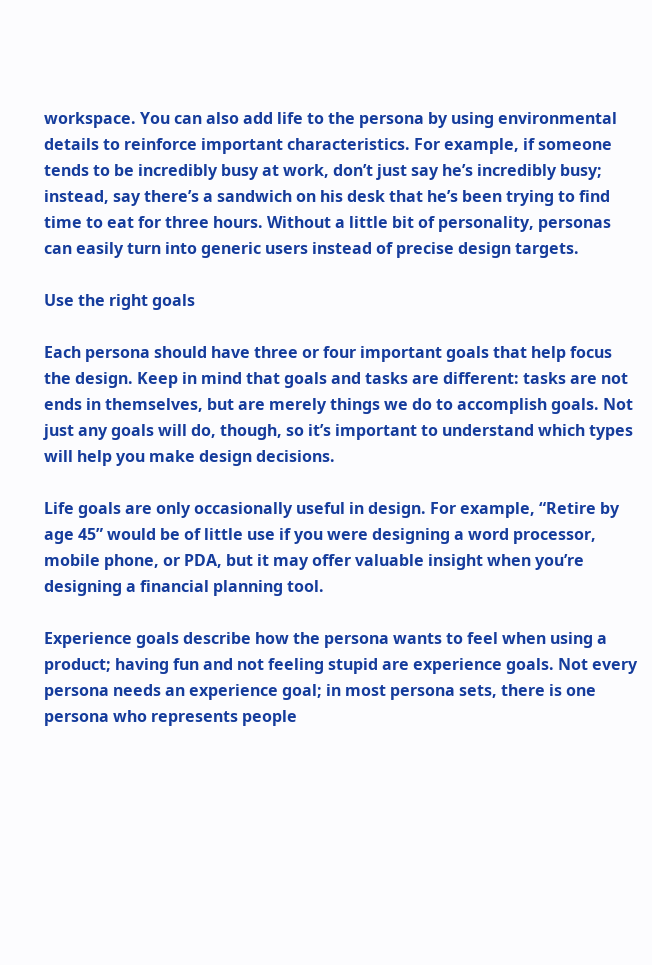workspace. You can also add life to the persona by using environmental details to reinforce important characteristics. For example, if someone tends to be incredibly busy at work, don’t just say he’s incredibly busy; instead, say there’s a sandwich on his desk that he’s been trying to find time to eat for three hours. Without a little bit of personality, personas can easily turn into generic users instead of precise design targets.

Use the right goals

Each persona should have three or four important goals that help focus the design. Keep in mind that goals and tasks are different: tasks are not ends in themselves, but are merely things we do to accomplish goals. Not just any goals will do, though, so it’s important to understand which types will help you make design decisions.

Life goals are only occasionally useful in design. For example, “Retire by age 45” would be of little use if you were designing a word processor, mobile phone, or PDA, but it may offer valuable insight when you’re designing a financial planning tool.

Experience goals describe how the persona wants to feel when using a product; having fun and not feeling stupid are experience goals. Not every persona needs an experience goal; in most persona sets, there is one persona who represents people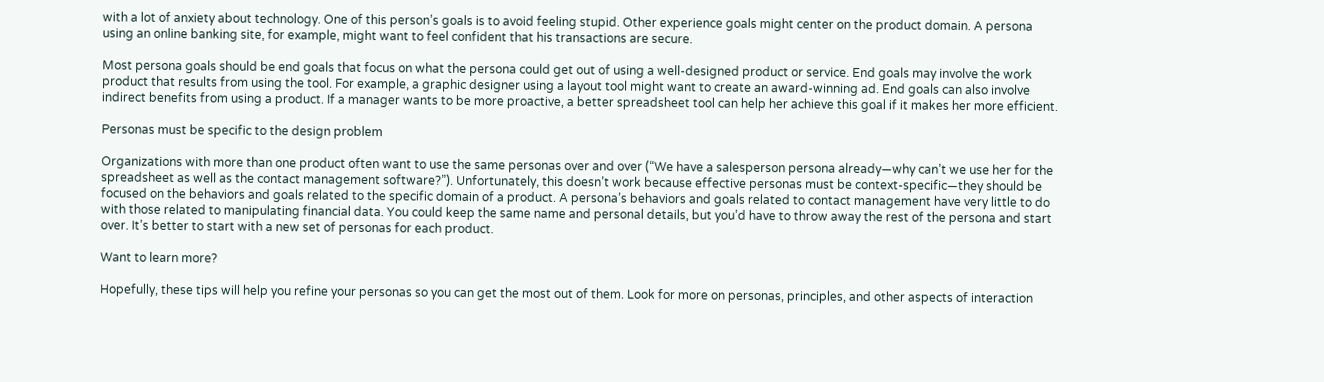with a lot of anxiety about technology. One of this person’s goals is to avoid feeling stupid. Other experience goals might center on the product domain. A persona using an online banking site, for example, might want to feel confident that his transactions are secure.

Most persona goals should be end goals that focus on what the persona could get out of using a well-designed product or service. End goals may involve the work product that results from using the tool. For example, a graphic designer using a layout tool might want to create an award-winning ad. End goals can also involve indirect benefits from using a product. If a manager wants to be more proactive, a better spreadsheet tool can help her achieve this goal if it makes her more efficient.

Personas must be specific to the design problem

Organizations with more than one product often want to use the same personas over and over (“We have a salesperson persona already—why can’t we use her for the spreadsheet as well as the contact management software?”). Unfortunately, this doesn’t work because effective personas must be context-specific—they should be focused on the behaviors and goals related to the specific domain of a product. A persona’s behaviors and goals related to contact management have very little to do with those related to manipulating financial data. You could keep the same name and personal details, but you’d have to throw away the rest of the persona and start over. It’s better to start with a new set of personas for each product.

Want to learn more?

Hopefully, these tips will help you refine your personas so you can get the most out of them. Look for more on personas, principles, and other aspects of interaction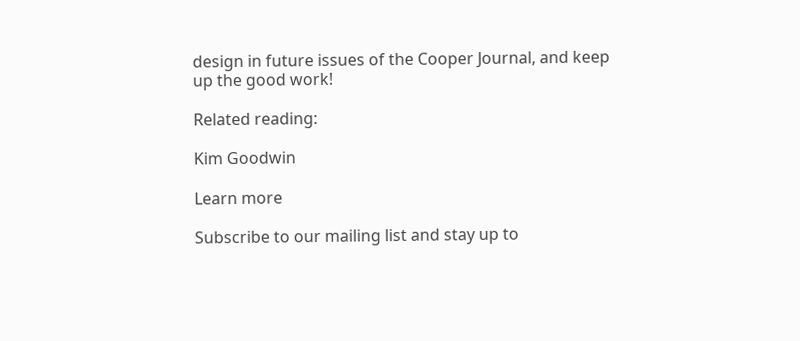design in future issues of the Cooper Journal, and keep up the good work!

Related reading:

Kim Goodwin

Learn more

Subscribe to our mailing list and stay up to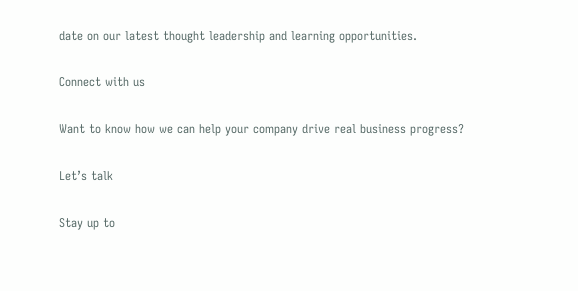date on our latest thought leadership and learning opportunities.

Connect with us

Want to know how we can help your company drive real business progress?

Let’s talk

Stay up to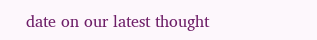date on our latest thought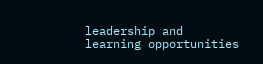leadership and learning opportunities